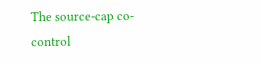The source-cap co-control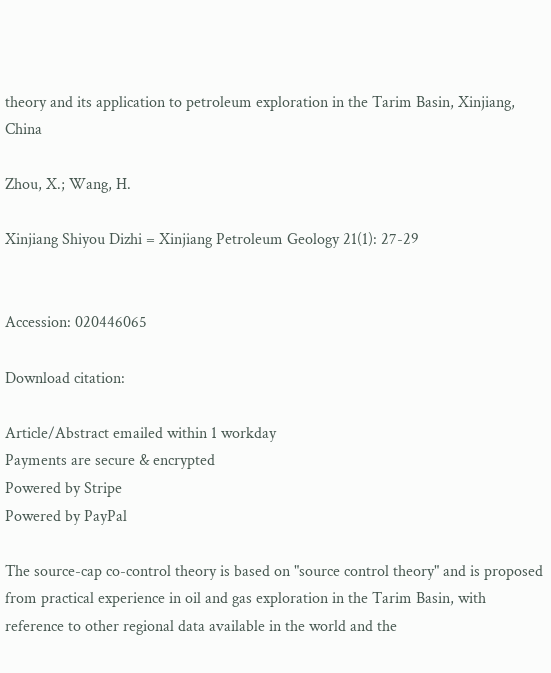theory and its application to petroleum exploration in the Tarim Basin, Xinjiang, China

Zhou, X.; Wang, H.

Xinjiang Shiyou Dizhi = Xinjiang Petroleum Geology 21(1): 27-29


Accession: 020446065

Download citation:

Article/Abstract emailed within 1 workday
Payments are secure & encrypted
Powered by Stripe
Powered by PayPal

The source-cap co-control theory is based on "source control theory" and is proposed from practical experience in oil and gas exploration in the Tarim Basin, with reference to other regional data available in the world and the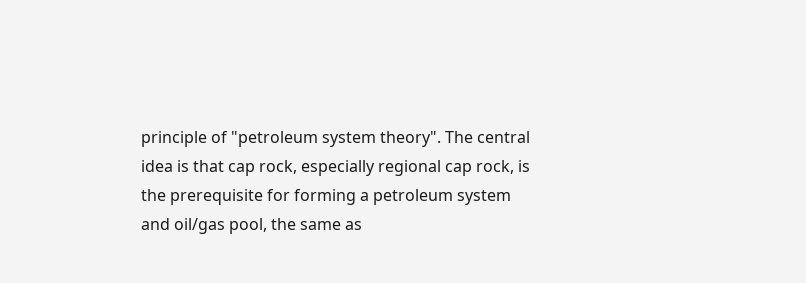principle of "petroleum system theory". The central idea is that cap rock, especially regional cap rock, is the prerequisite for forming a petroleum system and oil/gas pool, the same as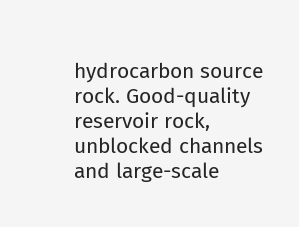hydrocarbon source rock. Good-quality reservoir rock, unblocked channels and large-scale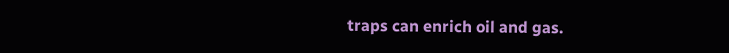traps can enrich oil and gas.